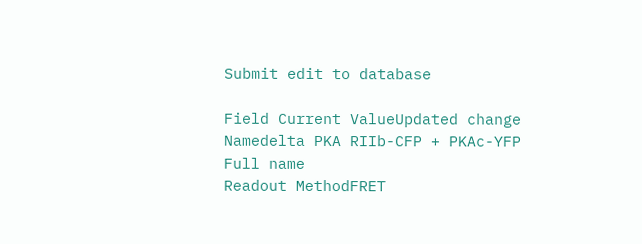Submit edit to database

Field Current ValueUpdated change
Namedelta PKA RIIb-CFP + PKAc-YFP
Full name
Readout MethodFRET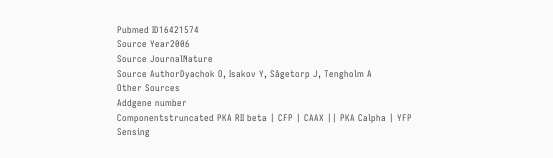Pubmed ID16421574
Source Year2006
Source JournalNature
Source AuthorDyachok O, Isakov Y, Sågetorp J, Tengholm A
Other Sources
Addgene number
Componentstruncated PKA RII beta | CFP | CAAX || PKA Calpha | YFP
Sensing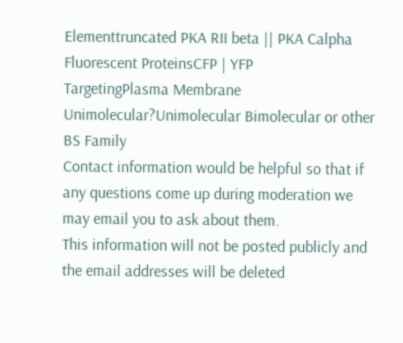Elementtruncated PKA RII beta || PKA Calpha
Fluorescent ProteinsCFP | YFP
TargetingPlasma Membrane
Unimolecular?Unimolecular Bimolecular or other
BS Family
Contact information would be helpful so that if any questions come up during moderation we may email you to ask about them.
This information will not be posted publicly and the email addresses will be deleted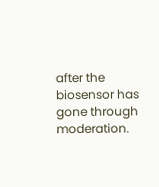after the biosensor has gone through moderation.